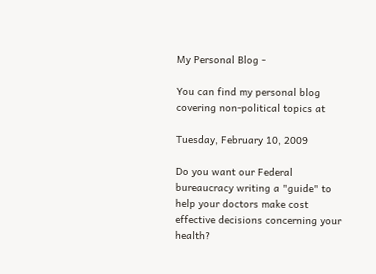My Personal Blog -

You can find my personal blog covering non-political topics at

Tuesday, February 10, 2009

Do you want our Federal bureaucracy writing a "guide" to help your doctors make cost effective decisions concerning your health?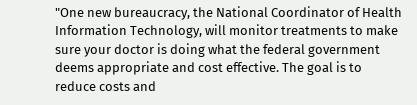"One new bureaucracy, the National Coordinator of Health Information Technology, will monitor treatments to make sure your doctor is doing what the federal government deems appropriate and cost effective. The goal is to reduce costs and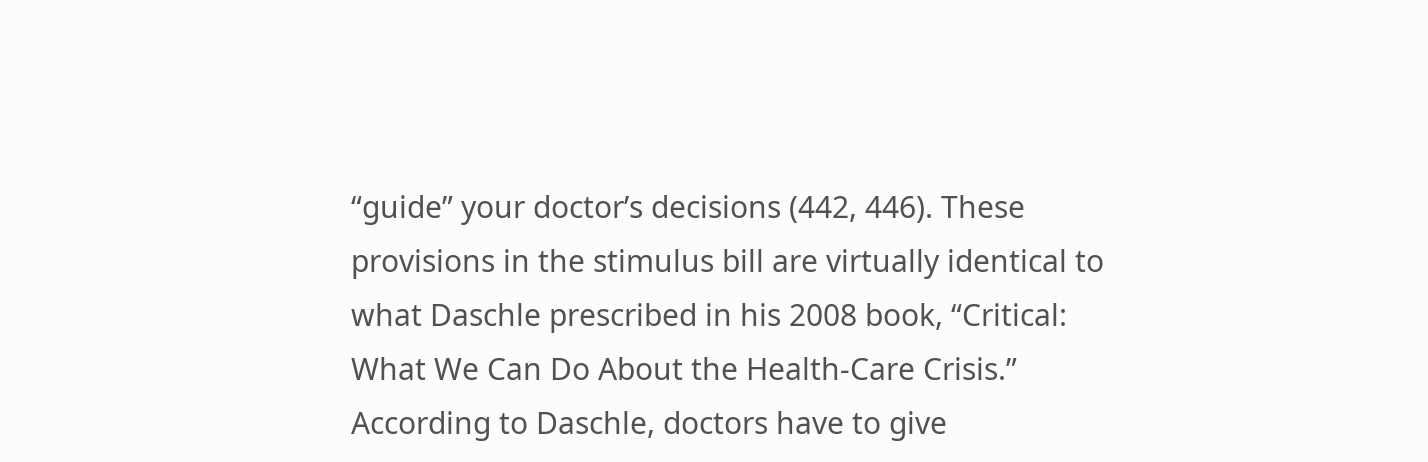“guide” your doctor’s decisions (442, 446). These provisions in the stimulus bill are virtually identical to what Daschle prescribed in his 2008 book, “Critical: What We Can Do About the Health-Care Crisis.” According to Daschle, doctors have to give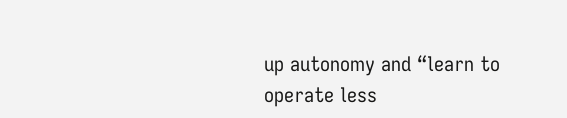up autonomy and “learn to operate less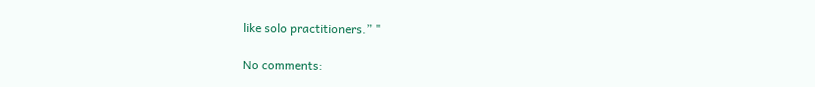like solo practitioners.” "

No comments: